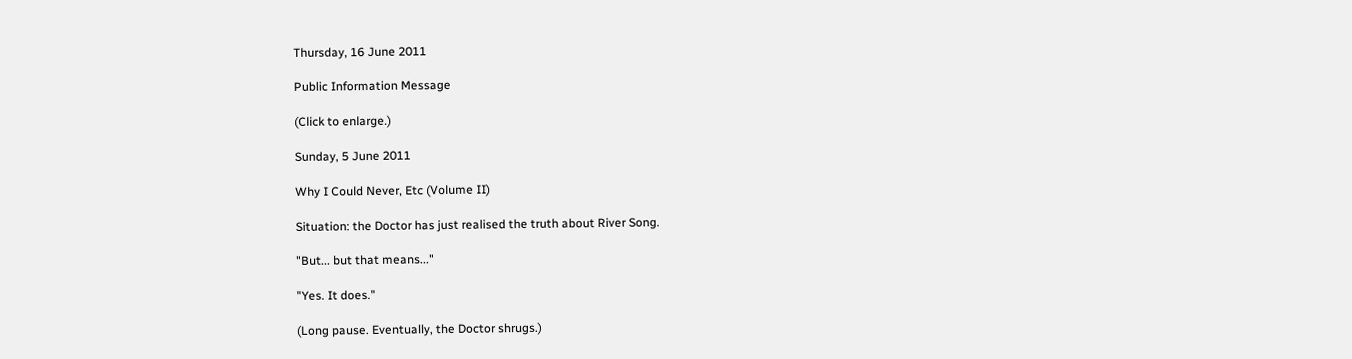Thursday, 16 June 2011

Public Information Message

(Click to enlarge.)

Sunday, 5 June 2011

Why I Could Never, Etc (Volume II)

Situation: the Doctor has just realised the truth about River Song.

"But... but that means..."

"Yes. It does."

(Long pause. Eventually, the Doctor shrugs.)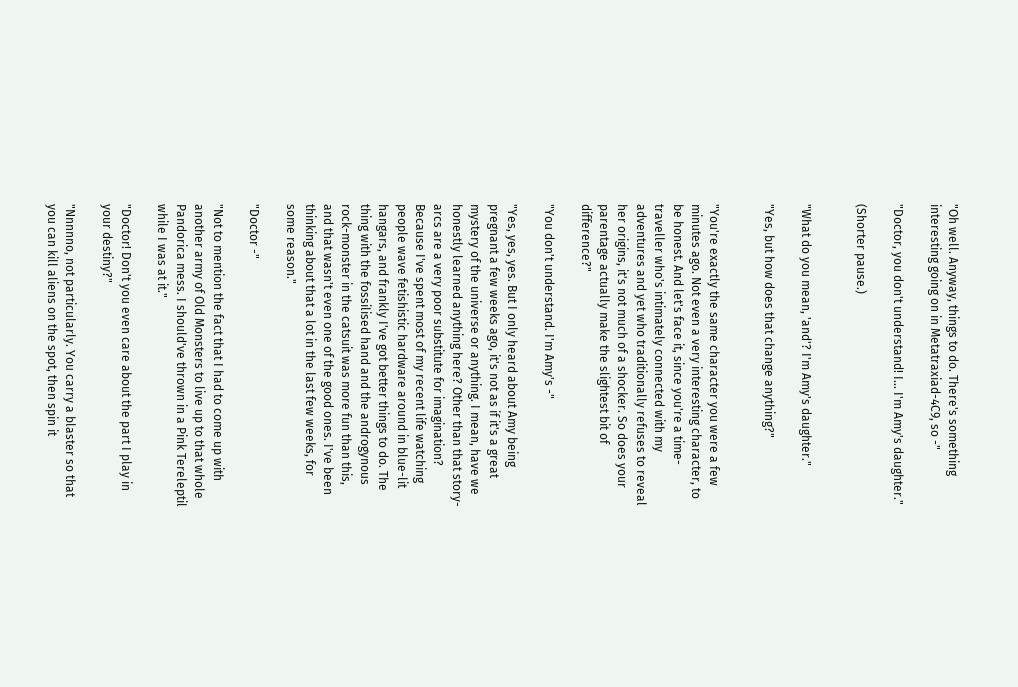"Oh well. Anyway, things to do. There's something interesting going on in Metatraxiad-4C9, so -"

"Doctor, you don't understand! I... I'm Amy's daughter."

(Shorter pause.)


"What do you mean, 'and'? I'm Amy's daughter."

"Yes, but how does that change anything?"


"You're exactly the same character you were a few minutes ago. Not even a very interesting character, to be honest. And let's face it, since you're a time-traveller who's intimately connected with my adventures and yet who traditionally refuses to reveal her origins, it's not much of a shocker. So does your parentage actually make the slightest bit of difference?"

"You don't understand. I'm Amy's -"

"Yes, yes, yes. But I only heard about Amy being pregnant a few weeks ago, it's not as if it's a great mystery of the universe or anything. I mean, have we honestly learned anything here? Other than that story-arcs are a very poor substitute for imagination? Because I've spent most of my recent life watching people wave fetishistic hardware around in blue-lit hangars, and frankly I've got better things to do. The thing with the fossilised hand and the androgynous rock-monster in the catsuit was more fun than this, and that wasn't even one of the good ones. I've been thinking about that a lot in the last few weeks, for some reason."

"Doctor -"

"Not to mention the fact that I had to come up with another army of Old Monsters to live up to that whole Pandorica mess. I should've thrown in a Pink Tereleptil while I was at it."

"Doctor! Don't you even care about the part I play in your destiny?"

"Nnnnno, not particularly. You carry a blaster so that you can kill aliens on the spot, then spin it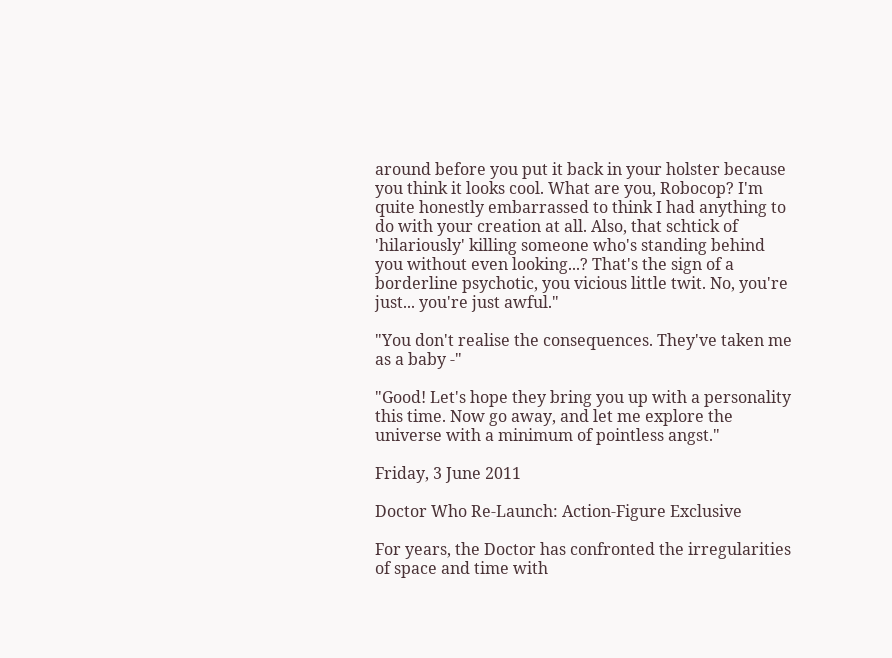around before you put it back in your holster because you think it looks cool. What are you, Robocop? I'm quite honestly embarrassed to think I had anything to do with your creation at all. Also, that schtick of 'hilariously' killing someone who's standing behind you without even looking...? That's the sign of a borderline psychotic, you vicious little twit. No, you're just... you're just awful."

"You don't realise the consequences. They've taken me as a baby -"

"Good! Let's hope they bring you up with a personality this time. Now go away, and let me explore the universe with a minimum of pointless angst."

Friday, 3 June 2011

Doctor Who Re-Launch: Action-Figure Exclusive

For years, the Doctor has confronted the irregularities of space and time with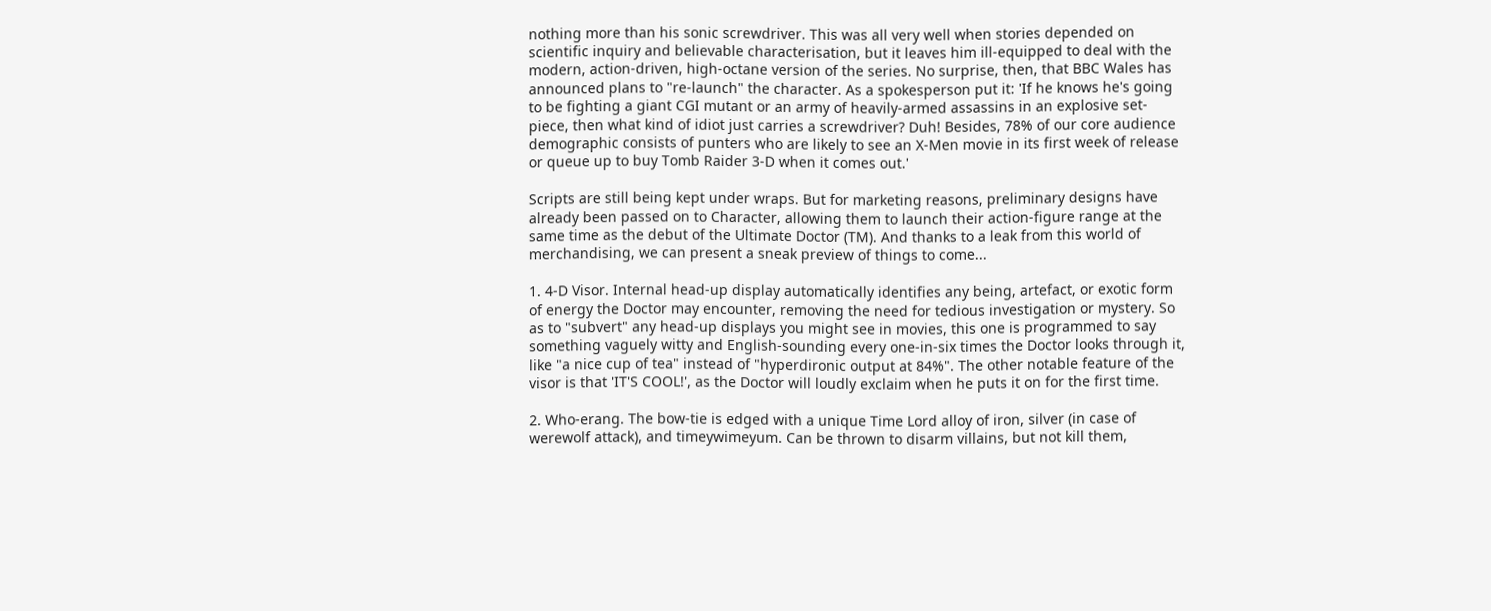nothing more than his sonic screwdriver. This was all very well when stories depended on scientific inquiry and believable characterisation, but it leaves him ill-equipped to deal with the modern, action-driven, high-octane version of the series. No surprise, then, that BBC Wales has announced plans to "re-launch" the character. As a spokesperson put it: 'If he knows he's going to be fighting a giant CGI mutant or an army of heavily-armed assassins in an explosive set-piece, then what kind of idiot just carries a screwdriver? Duh! Besides, 78% of our core audience demographic consists of punters who are likely to see an X-Men movie in its first week of release or queue up to buy Tomb Raider 3-D when it comes out.'

Scripts are still being kept under wraps. But for marketing reasons, preliminary designs have already been passed on to Character, allowing them to launch their action-figure range at the same time as the debut of the Ultimate Doctor (TM). And thanks to a leak from this world of merchandising, we can present a sneak preview of things to come...

1. 4-D Visor. Internal head-up display automatically identifies any being, artefact, or exotic form of energy the Doctor may encounter, removing the need for tedious investigation or mystery. So as to "subvert" any head-up displays you might see in movies, this one is programmed to say something vaguely witty and English-sounding every one-in-six times the Doctor looks through it, like "a nice cup of tea" instead of "hyperdironic output at 84%". The other notable feature of the visor is that 'IT'S COOL!', as the Doctor will loudly exclaim when he puts it on for the first time.

2. Who-erang. The bow-tie is edged with a unique Time Lord alloy of iron, silver (in case of werewolf attack), and timeywimeyum. Can be thrown to disarm villains, but not kill them,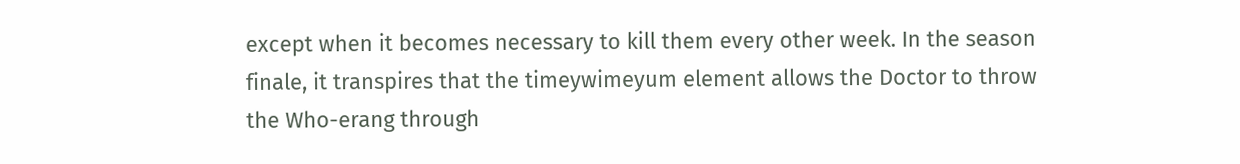except when it becomes necessary to kill them every other week. In the season finale, it transpires that the timeywimeyum element allows the Doctor to throw the Who-erang through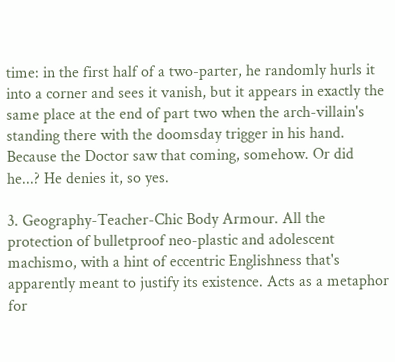time: in the first half of a two-parter, he randomly hurls it into a corner and sees it vanish, but it appears in exactly the same place at the end of part two when the arch-villain's standing there with the doomsday trigger in his hand. Because the Doctor saw that coming, somehow. Or did he...? He denies it, so yes.

3. Geography-Teacher-Chic Body Armour. All the protection of bulletproof neo-plastic and adolescent machismo, with a hint of eccentric Englishness that's apparently meant to justify its existence. Acts as a metaphor for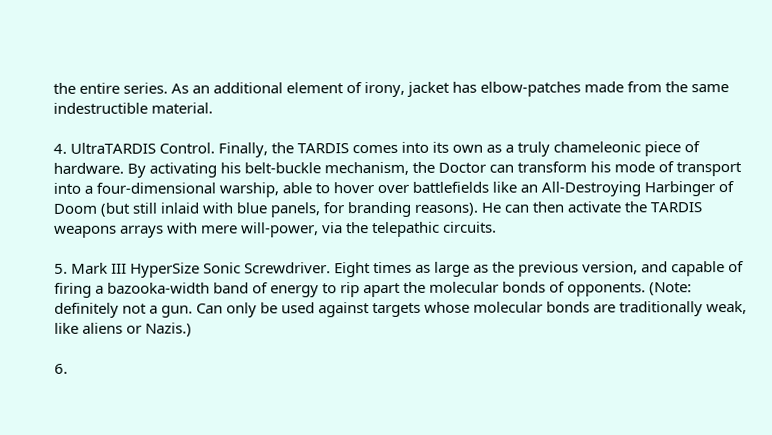the entire series. As an additional element of irony, jacket has elbow-patches made from the same indestructible material.

4. UltraTARDIS Control. Finally, the TARDIS comes into its own as a truly chameleonic piece of hardware. By activating his belt-buckle mechanism, the Doctor can transform his mode of transport into a four-dimensional warship, able to hover over battlefields like an All-Destroying Harbinger of Doom (but still inlaid with blue panels, for branding reasons). He can then activate the TARDIS weapons arrays with mere will-power, via the telepathic circuits.

5. Mark III HyperSize Sonic Screwdriver. Eight times as large as the previous version, and capable of firing a bazooka-width band of energy to rip apart the molecular bonds of opponents. (Note: definitely not a gun. Can only be used against targets whose molecular bonds are traditionally weak, like aliens or Nazis.)

6.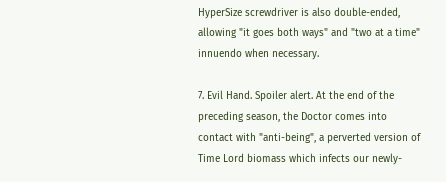HyperSize screwdriver is also double-ended, allowing "it goes both ways" and "two at a time" innuendo when necessary.

7. Evil Hand. Spoiler alert. At the end of the preceding season, the Doctor comes into contact with "anti-being", a perverted version of Time Lord biomass which infects our newly-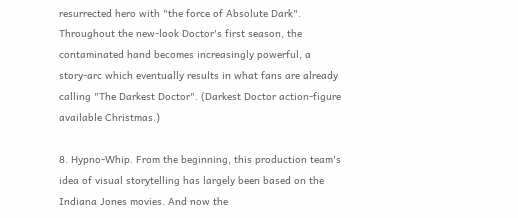resurrected hero with "the force of Absolute Dark". Throughout the new-look Doctor's first season, the contaminated hand becomes increasingly powerful, a story-arc which eventually results in what fans are already calling "The Darkest Doctor". (Darkest Doctor action-figure available Christmas.)

8. Hypno-Whip. From the beginning, this production team's idea of visual storytelling has largely been based on the Indiana Jones movies. And now the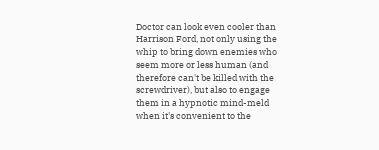Doctor can look even cooler than Harrison Ford, not only using the whip to bring down enemies who seem more or less human (and therefore can't be killed with the screwdriver), but also to engage them in a hypnotic mind-meld when it's convenient to the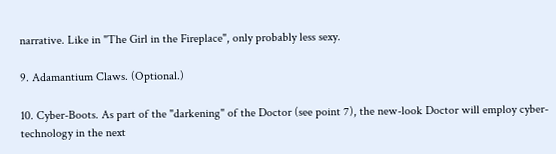narrative. Like in "The Girl in the Fireplace", only probably less sexy.

9. Adamantium Claws. (Optional.)

10. Cyber-Boots. As part of the "darkening" of the Doctor (see point 7), the new-look Doctor will employ cyber-technology in the next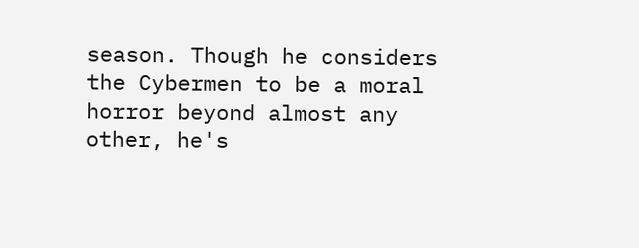season. Though he considers the Cybermen to be a moral horror beyond almost any other, he's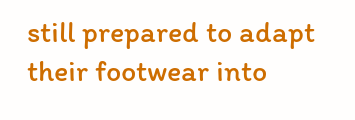still prepared to adapt their footwear into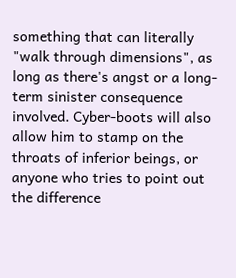something that can literally "walk through dimensions", as long as there's angst or a long-term sinister consequence involved. Cyber-boots will also allow him to stamp on the throats of inferior beings, or anyone who tries to point out the difference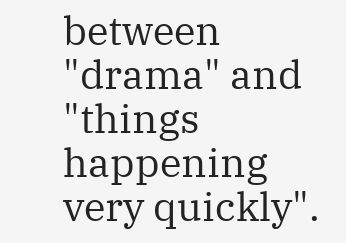between "drama" and "things happening very quickly".